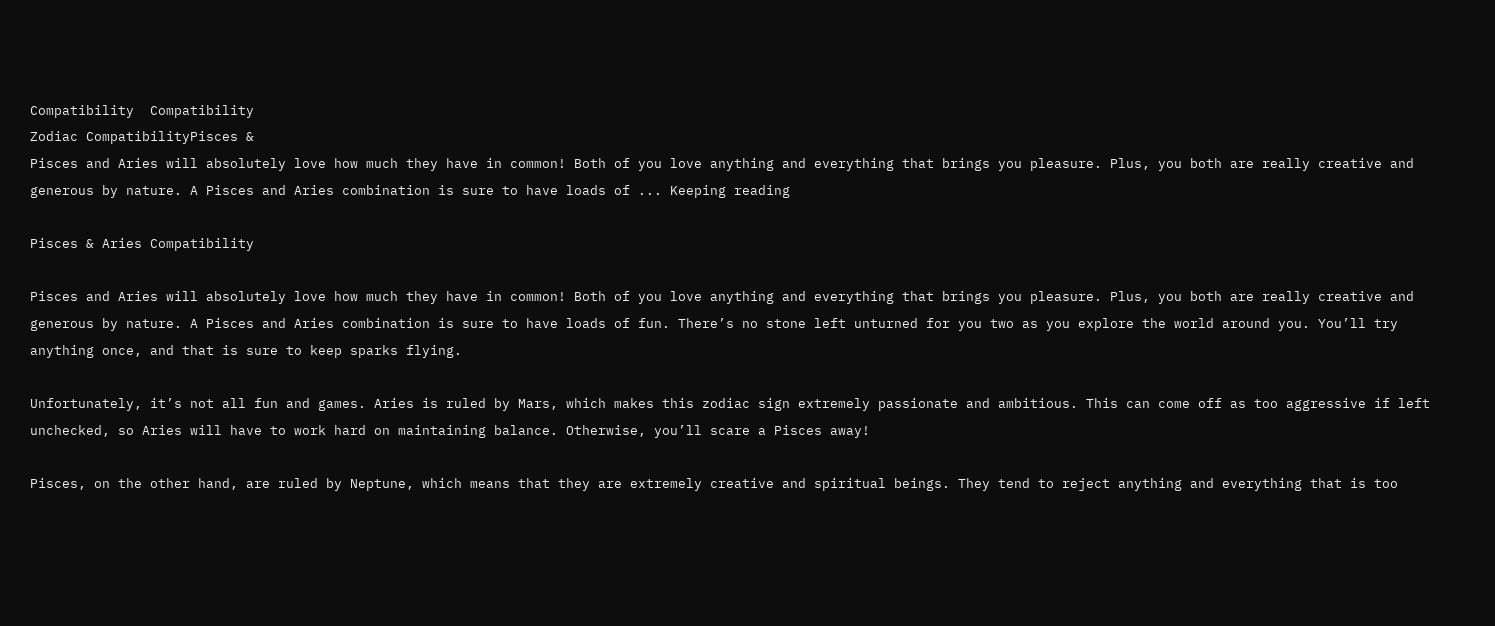Compatibility  Compatibility
Zodiac CompatibilityPisces &
Pisces and Aries will absolutely love how much they have in common! Both of you love anything and everything that brings you pleasure. Plus, you both are really creative and generous by nature. A Pisces and Aries combination is sure to have loads of ... Keeping reading

Pisces & Aries Compatibility

Pisces and Aries will absolutely love how much they have in common! Both of you love anything and everything that brings you pleasure. Plus, you both are really creative and generous by nature. A Pisces and Aries combination is sure to have loads of fun. There’s no stone left unturned for you two as you explore the world around you. You’ll try anything once, and that is sure to keep sparks flying.

Unfortunately, it’s not all fun and games. Aries is ruled by Mars, which makes this zodiac sign extremely passionate and ambitious. This can come off as too aggressive if left unchecked, so Aries will have to work hard on maintaining balance. Otherwise, you’ll scare a Pisces away!

Pisces, on the other hand, are ruled by Neptune, which means that they are extremely creative and spiritual beings. They tend to reject anything and everything that is too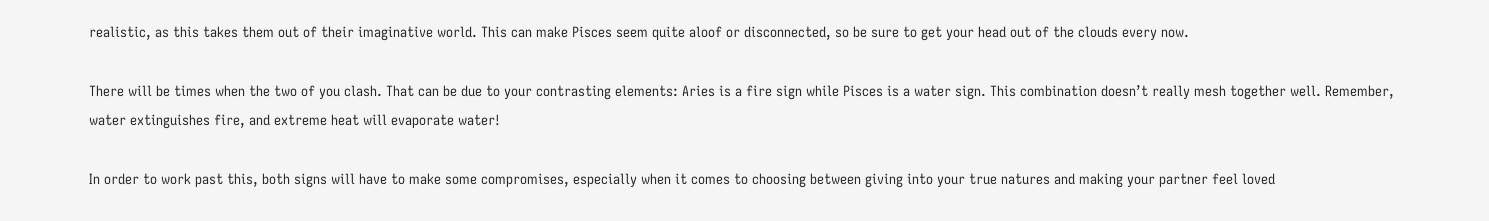realistic, as this takes them out of their imaginative world. This can make Pisces seem quite aloof or disconnected, so be sure to get your head out of the clouds every now.

There will be times when the two of you clash. That can be due to your contrasting elements: Aries is a fire sign while Pisces is a water sign. This combination doesn’t really mesh together well. Remember, water extinguishes fire, and extreme heat will evaporate water!

In order to work past this, both signs will have to make some compromises, especially when it comes to choosing between giving into your true natures and making your partner feel loved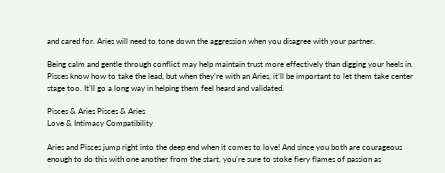and cared for. Aries will need to tone down the aggression when you disagree with your partner.

Being calm and gentle through conflict may help maintain trust more effectively than digging your heels in. Pisces know how to take the lead, but when they’re with an Aries, it’ll be important to let them take center stage too. It’ll go a long way in helping them feel heard and validated.

Pisces & Aries Pisces & Aries
Love & Intimacy Compatibility

Aries and Pisces jump right into the deep end when it comes to love! And since you both are courageous enough to do this with one another from the start, you’re sure to stoke fiery flames of passion as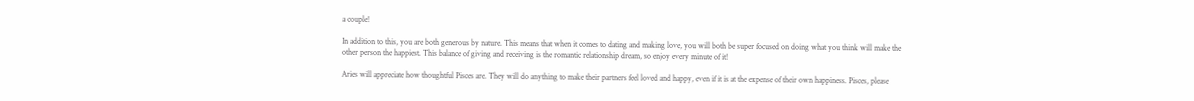a couple!

In addition to this, you are both generous by nature. This means that when it comes to dating and making love, you will both be super focused on doing what you think will make the other person the happiest. This balance of giving and receiving is the romantic relationship dream, so enjoy every minute of it!

Aries will appreciate how thoughtful Pisces are. They will do anything to make their partners feel loved and happy, even if it is at the expense of their own happiness. Pisces, please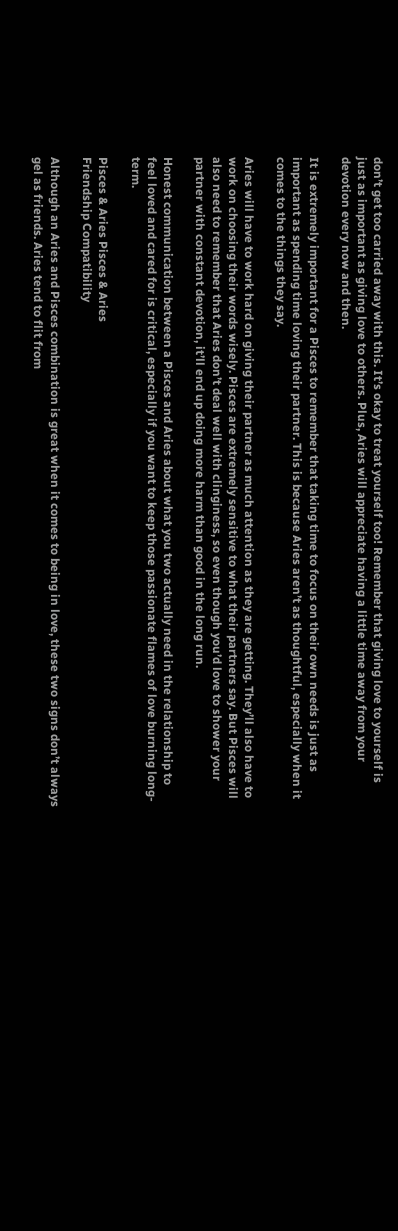don’t get too carried away with this. It’s okay to treat yourself too! Remember that giving love to yourself is just as important as giving love to others. Plus, Aries will appreciate having a little time away from your devotion every now and then.

It is extremely important for a Pisces to remember that taking time to focus on their own needs is just as important as spending time loving their partner. This is because Aries aren’t as thoughtful, especially when it comes to the things they say.

Aries will have to work hard on giving their partner as much attention as they are getting. They’ll also have to work on choosing their words wisely. Pisces are extremely sensitive to what their partners say. But Pisces will also need to remember that Aries don’t deal well with clinginess, so even though you’d love to shower your partner with constant devotion, it’ll end up doing more harm than good in the long run.

Honest communication between a Pisces and Aries about what you two actually need in the relationship to feel loved and cared for is critical, especially if you want to keep those passionate flames of love burning long-term.

Pisces & Aries Pisces & Aries
Friendship Compatibility

Although an Aries and Pisces combination is great when it comes to being in love, these two signs don’t always gel as friends. Aries tend to flit from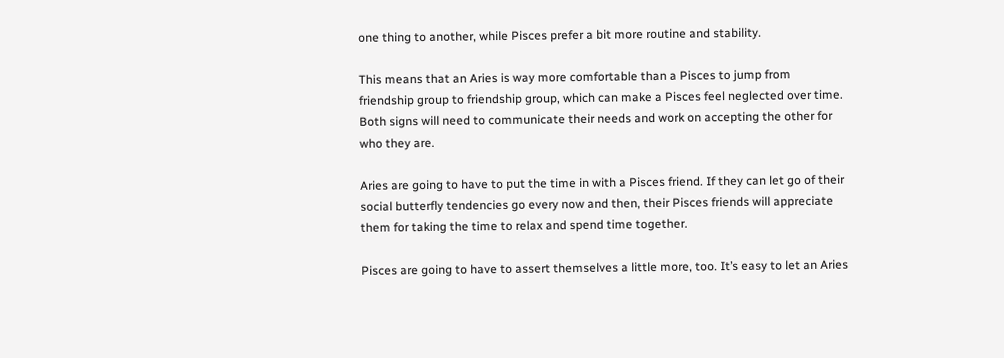one thing to another, while Pisces prefer a bit more routine and stability.

This means that an Aries is way more comfortable than a Pisces to jump from friendship group to friendship group, which can make a Pisces feel neglected over time. Both signs will need to communicate their needs and work on accepting the other for who they are.

Aries are going to have to put the time in with a Pisces friend. If they can let go of their social butterfly tendencies go every now and then, their Pisces friends will appreciate them for taking the time to relax and spend time together.

Pisces are going to have to assert themselves a little more, too. It’s easy to let an Aries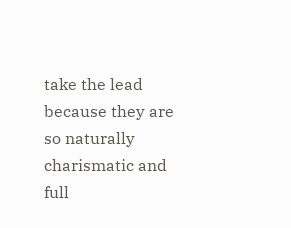take the lead because they are so naturally charismatic and full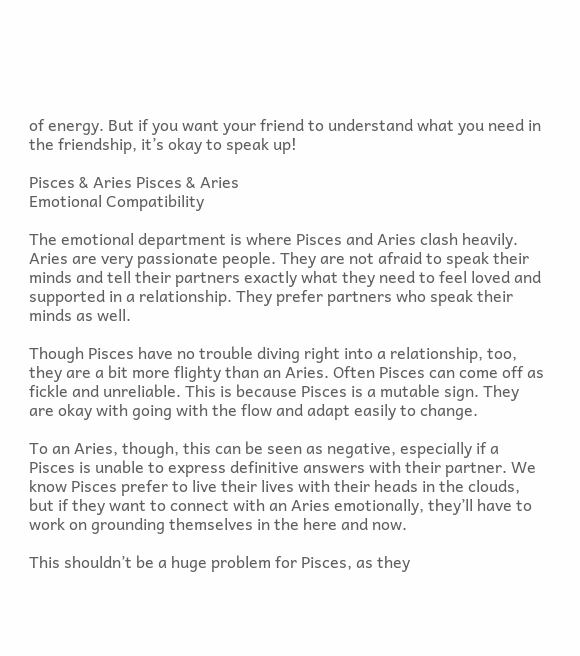of energy. But if you want your friend to understand what you need in the friendship, it’s okay to speak up!

Pisces & Aries Pisces & Aries
Emotional Compatibility

The emotional department is where Pisces and Aries clash heavily. Aries are very passionate people. They are not afraid to speak their minds and tell their partners exactly what they need to feel loved and supported in a relationship. They prefer partners who speak their minds as well.

Though Pisces have no trouble diving right into a relationship, too, they are a bit more flighty than an Aries. Often Pisces can come off as fickle and unreliable. This is because Pisces is a mutable sign. They are okay with going with the flow and adapt easily to change.

To an Aries, though, this can be seen as negative, especially if a Pisces is unable to express definitive answers with their partner. We know Pisces prefer to live their lives with their heads in the clouds, but if they want to connect with an Aries emotionally, they’ll have to work on grounding themselves in the here and now.

This shouldn’t be a huge problem for Pisces, as they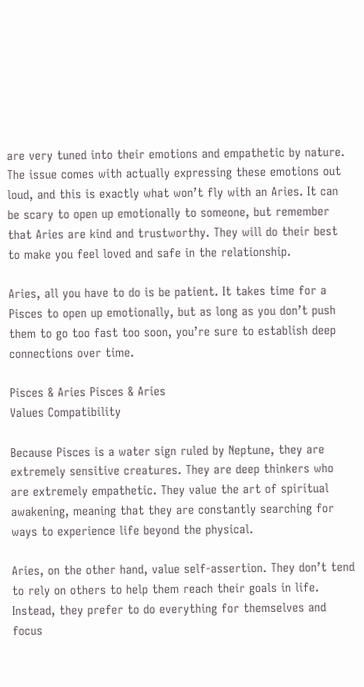are very tuned into their emotions and empathetic by nature. The issue comes with actually expressing these emotions out loud, and this is exactly what won’t fly with an Aries. It can be scary to open up emotionally to someone, but remember that Aries are kind and trustworthy. They will do their best to make you feel loved and safe in the relationship.

Aries, all you have to do is be patient. It takes time for a Pisces to open up emotionally, but as long as you don’t push them to go too fast too soon, you’re sure to establish deep connections over time.

Pisces & Aries Pisces & Aries
Values Compatibility

Because Pisces is a water sign ruled by Neptune, they are extremely sensitive creatures. They are deep thinkers who are extremely empathetic. They value the art of spiritual awakening, meaning that they are constantly searching for ways to experience life beyond the physical.

Aries, on the other hand, value self-assertion. They don’t tend to rely on others to help them reach their goals in life. Instead, they prefer to do everything for themselves and focus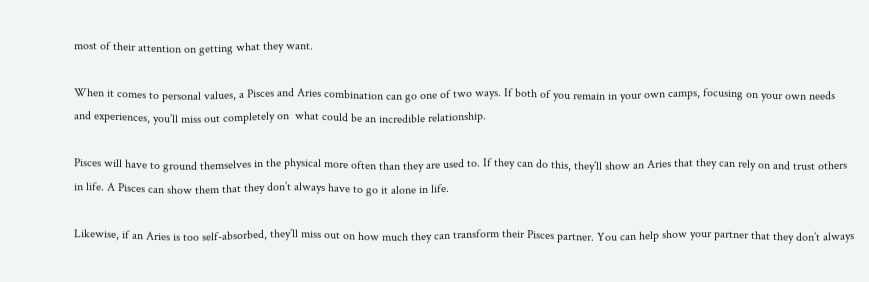most of their attention on getting what they want.

When it comes to personal values, a Pisces and Aries combination can go one of two ways. If both of you remain in your own camps, focusing on your own needs and experiences, you’ll miss out completely on  what could be an incredible relationship.

Pisces will have to ground themselves in the physical more often than they are used to. If they can do this, they’ll show an Aries that they can rely on and trust others in life. A Pisces can show them that they don’t always have to go it alone in life.

Likewise, if an Aries is too self-absorbed, they’ll miss out on how much they can transform their Pisces partner. You can help show your partner that they don’t always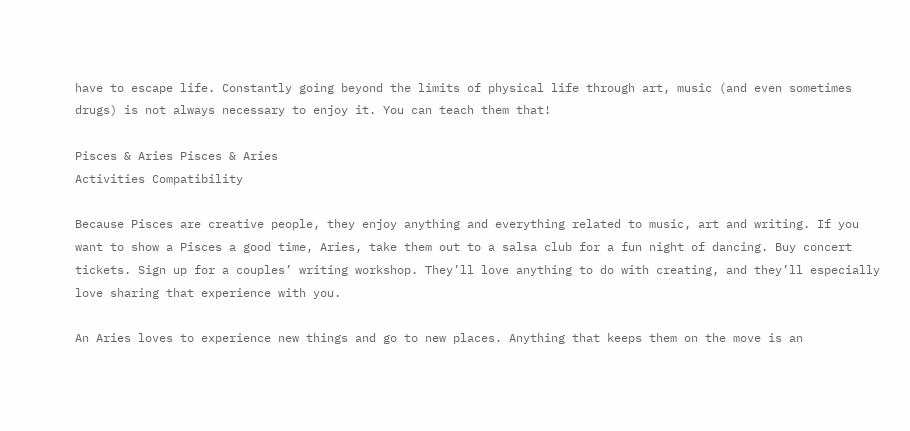have to escape life. Constantly going beyond the limits of physical life through art, music (and even sometimes drugs) is not always necessary to enjoy it. You can teach them that!

Pisces & Aries Pisces & Aries
Activities Compatibility

Because Pisces are creative people, they enjoy anything and everything related to music, art and writing. If you want to show a Pisces a good time, Aries, take them out to a salsa club for a fun night of dancing. Buy concert tickets. Sign up for a couples’ writing workshop. They’ll love anything to do with creating, and they’ll especially love sharing that experience with you.

An Aries loves to experience new things and go to new places. Anything that keeps them on the move is an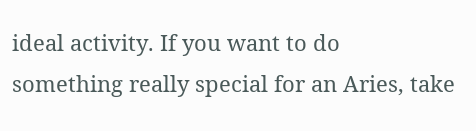ideal activity. If you want to do something really special for an Aries, take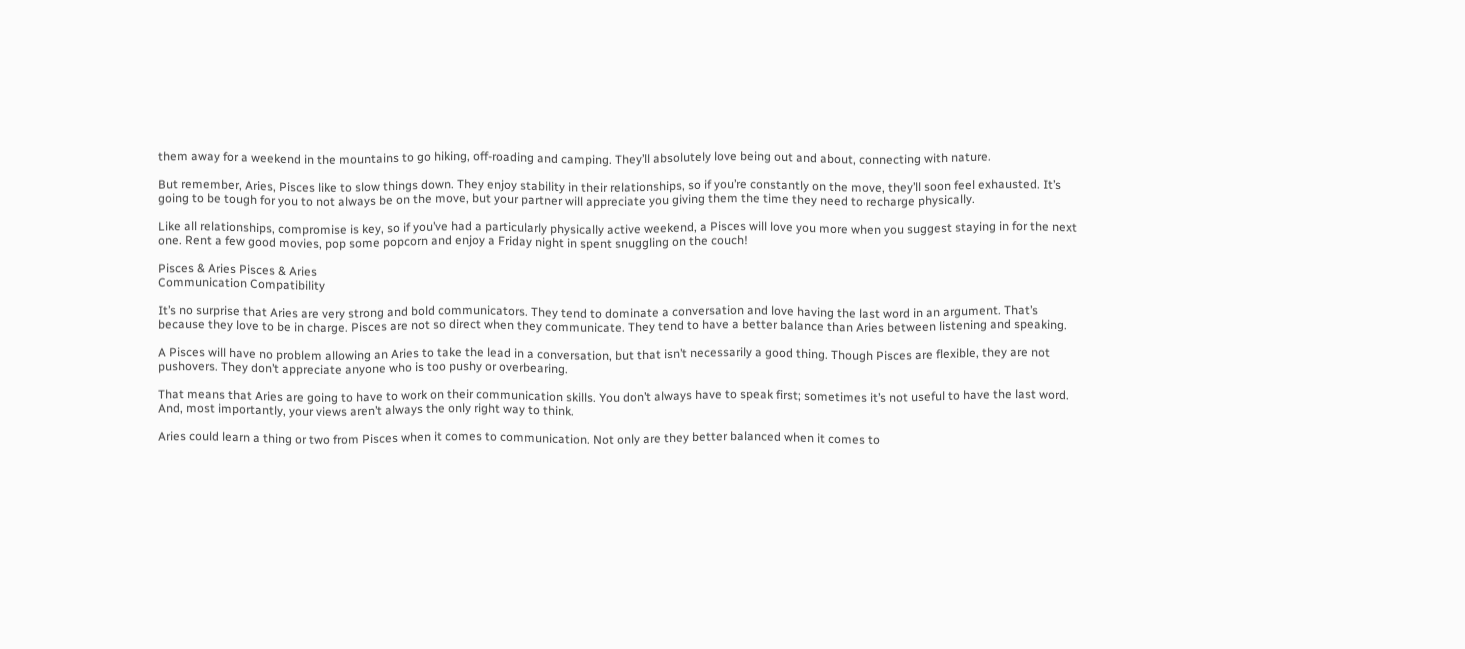them away for a weekend in the mountains to go hiking, off-roading and camping. They’ll absolutely love being out and about, connecting with nature.

But remember, Aries, Pisces like to slow things down. They enjoy stability in their relationships, so if you’re constantly on the move, they’ll soon feel exhausted. It’s going to be tough for you to not always be on the move, but your partner will appreciate you giving them the time they need to recharge physically.

Like all relationships, compromise is key, so if you’ve had a particularly physically active weekend, a Pisces will love you more when you suggest staying in for the next one. Rent a few good movies, pop some popcorn and enjoy a Friday night in spent snuggling on the couch!

Pisces & Aries Pisces & Aries
Communication Compatibility

It’s no surprise that Aries are very strong and bold communicators. They tend to dominate a conversation and love having the last word in an argument. That’s because they love to be in charge. Pisces are not so direct when they communicate. They tend to have a better balance than Aries between listening and speaking.

A Pisces will have no problem allowing an Aries to take the lead in a conversation, but that isn’t necessarily a good thing. Though Pisces are flexible, they are not pushovers. They don’t appreciate anyone who is too pushy or overbearing.

That means that Aries are going to have to work on their communication skills. You don’t always have to speak first; sometimes it’s not useful to have the last word. And, most importantly, your views aren’t always the only right way to think.

Aries could learn a thing or two from Pisces when it comes to communication. Not only are they better balanced when it comes to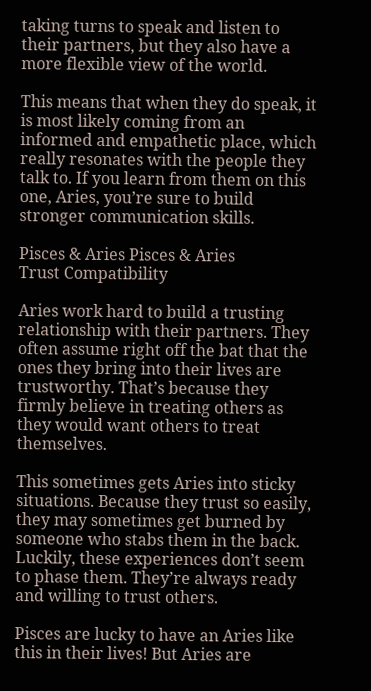taking turns to speak and listen to their partners, but they also have a more flexible view of the world.

This means that when they do speak, it is most likely coming from an informed and empathetic place, which really resonates with the people they talk to. If you learn from them on this one, Aries, you’re sure to build stronger communication skills.

Pisces & Aries Pisces & Aries
Trust Compatibility

Aries work hard to build a trusting relationship with their partners. They often assume right off the bat that the ones they bring into their lives are trustworthy. That’s because they firmly believe in treating others as they would want others to treat themselves.

This sometimes gets Aries into sticky situations. Because they trust so easily, they may sometimes get burned by someone who stabs them in the back. Luckily, these experiences don’t seem to phase them. They’re always ready and willing to trust others.

Pisces are lucky to have an Aries like this in their lives! But Aries are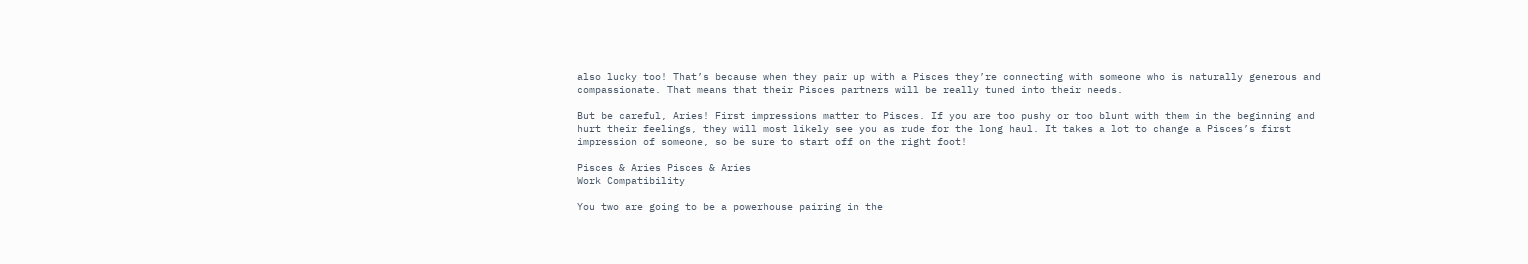also lucky too! That’s because when they pair up with a Pisces they’re connecting with someone who is naturally generous and compassionate. That means that their Pisces partners will be really tuned into their needs.

But be careful, Aries! First impressions matter to Pisces. If you are too pushy or too blunt with them in the beginning and hurt their feelings, they will most likely see you as rude for the long haul. It takes a lot to change a Pisces’s first impression of someone, so be sure to start off on the right foot!

Pisces & Aries Pisces & Aries
Work Compatibility

You two are going to be a powerhouse pairing in the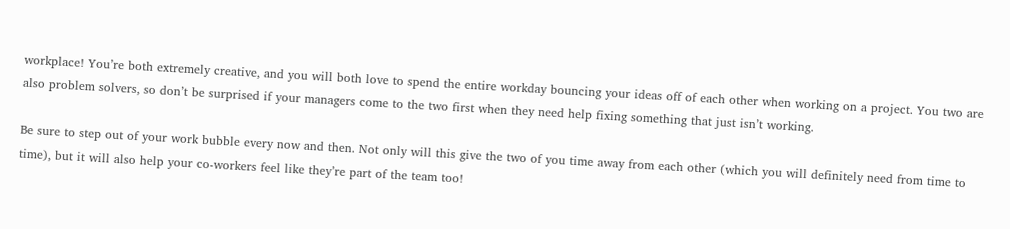workplace! You’re both extremely creative, and you will both love to spend the entire workday bouncing your ideas off of each other when working on a project. You two are also problem solvers, so don’t be surprised if your managers come to the two first when they need help fixing something that just isn’t working.

Be sure to step out of your work bubble every now and then. Not only will this give the two of you time away from each other (which you will definitely need from time to time), but it will also help your co-workers feel like they’re part of the team too!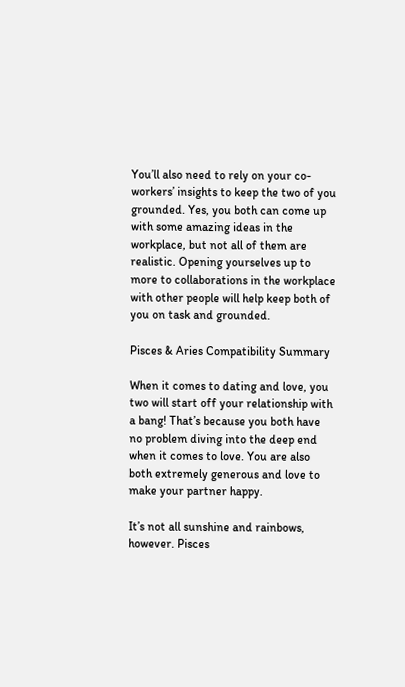You’ll also need to rely on your co-workers’ insights to keep the two of you grounded. Yes, you both can come up with some amazing ideas in the workplace, but not all of them are realistic. Opening yourselves up to more to collaborations in the workplace with other people will help keep both of you on task and grounded.

Pisces & Aries Compatibility Summary

When it comes to dating and love, you two will start off your relationship with a bang! That’s because you both have no problem diving into the deep end when it comes to love. You are also both extremely generous and love to make your partner happy.

It’s not all sunshine and rainbows, however. Pisces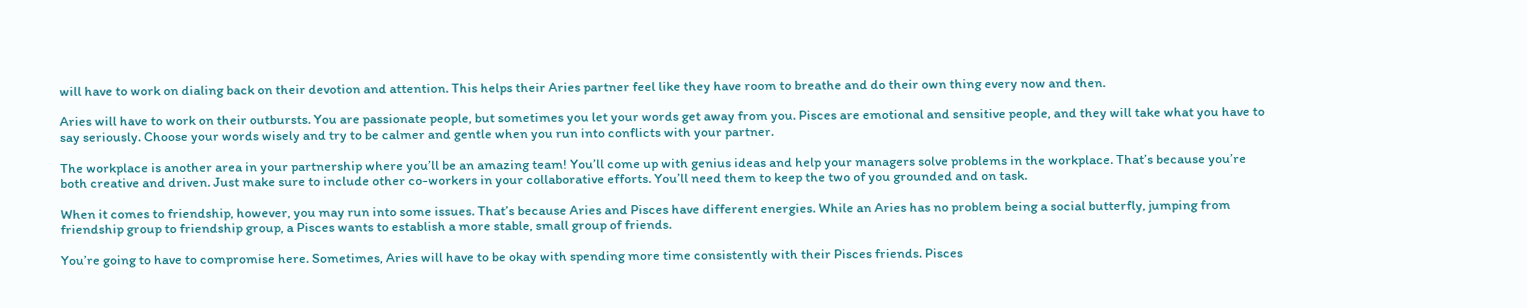will have to work on dialing back on their devotion and attention. This helps their Aries partner feel like they have room to breathe and do their own thing every now and then.

Aries will have to work on their outbursts. You are passionate people, but sometimes you let your words get away from you. Pisces are emotional and sensitive people, and they will take what you have to say seriously. Choose your words wisely and try to be calmer and gentle when you run into conflicts with your partner.

The workplace is another area in your partnership where you’ll be an amazing team! You’ll come up with genius ideas and help your managers solve problems in the workplace. That’s because you’re both creative and driven. Just make sure to include other co-workers in your collaborative efforts. You’ll need them to keep the two of you grounded and on task.

When it comes to friendship, however, you may run into some issues. That’s because Aries and Pisces have different energies. While an Aries has no problem being a social butterfly, jumping from friendship group to friendship group, a Pisces wants to establish a more stable, small group of friends.

You’re going to have to compromise here. Sometimes, Aries will have to be okay with spending more time consistently with their Pisces friends. Pisces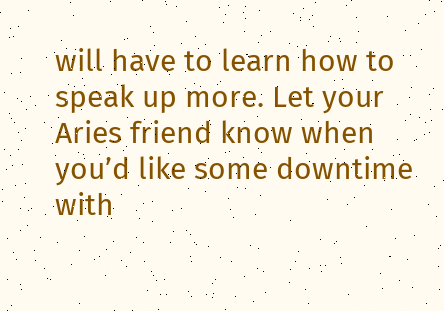will have to learn how to speak up more. Let your Aries friend know when you’d like some downtime with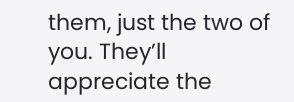them, just the two of you. They’ll appreciate the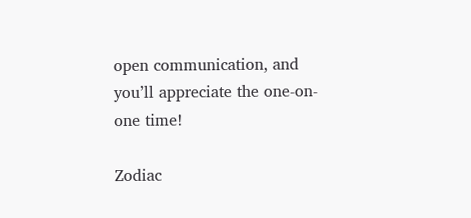open communication, and you’ll appreciate the one-on-one time!

Zodiac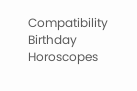Compatibility
Birthday Horoscopes